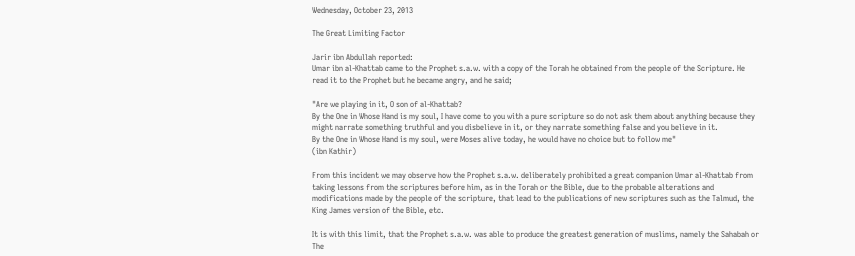Wednesday, October 23, 2013

The Great Limiting Factor

Jarir ibn Abdullah reported:
Umar ibn al-Khattab came to the Prophet s.a.w. with a copy of the Torah he obtained from the people of the Scripture. He read it to the Prophet but he became angry, and he said;

"Are we playing in it, O son of al-Khattab?
By the One in Whose Hand is my soul, I have come to you with a pure scripture so do not ask them about anything because they might narrate something truthful and you disbelieve in it, or they narrate something false and you believe in it.
By the One in Whose Hand is my soul, were Moses alive today, he would have no choice but to follow me"
(ibn Kathir)

From this incident we may observe how the Prophet s.a.w. deliberately prohibited a great companion Umar al-Khattab from taking lessons from the scriptures before him, as in the Torah or the Bible, due to the probable alterations and modifications made by the people of the scripture, that lead to the publications of new scriptures such as the Talmud, the King James version of the Bible, etc.

It is with this limit, that the Prophet s.a.w. was able to produce the greatest generation of muslims, namely the Sahabah or The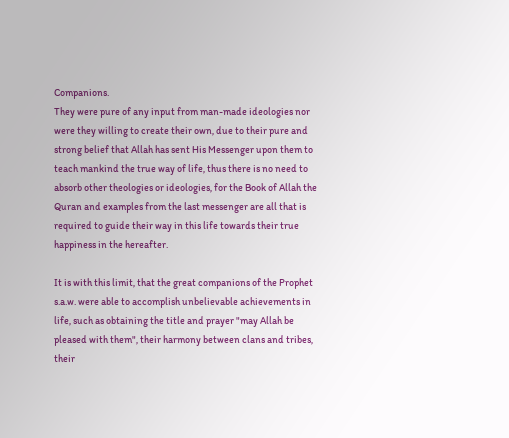Companions.
They were pure of any input from man-made ideologies nor were they willing to create their own, due to their pure and strong belief that Allah has sent His Messenger upon them to teach mankind the true way of life, thus there is no need to absorb other theologies or ideologies, for the Book of Allah the Quran and examples from the last messenger are all that is required to guide their way in this life towards their true happiness in the hereafter.

It is with this limit, that the great companions of the Prophet s.a.w. were able to accomplish unbelievable achievements in life, such as obtaining the title and prayer "may Allah be pleased with them", their harmony between clans and tribes, their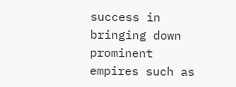success in bringing down prominent empires such as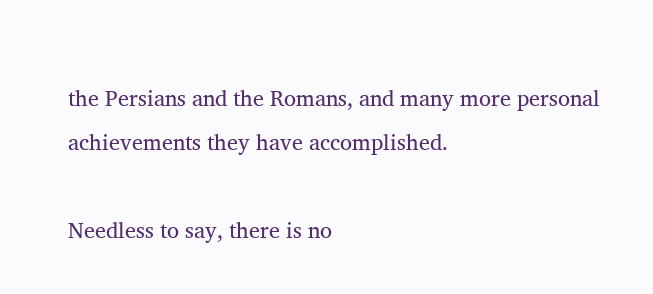the Persians and the Romans, and many more personal achievements they have accomplished.

Needless to say, there is no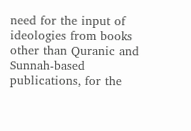need for the input of ideologies from books other than Quranic and Sunnah-based publications, for the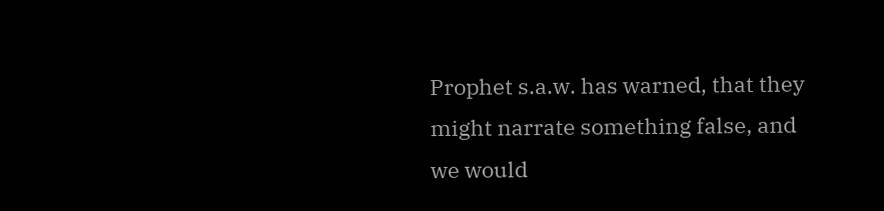Prophet s.a.w. has warned, that they might narrate something false, and we would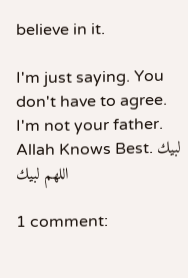believe in it.

I'm just saying. You don't have to agree. I'm not your father.
Allah Knows Best. لبيك اللهم لبيك

1 comment: